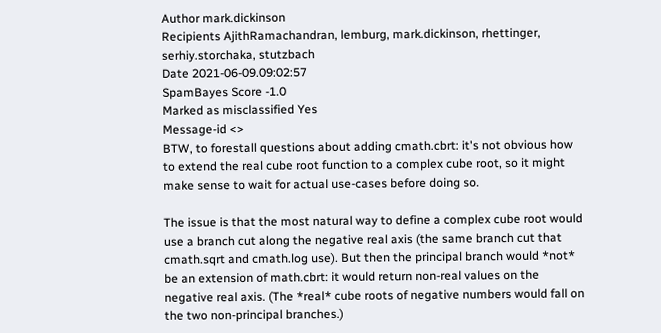Author mark.dickinson
Recipients AjithRamachandran, lemburg, mark.dickinson, rhettinger, serhiy.storchaka, stutzbach
Date 2021-06-09.09:02:57
SpamBayes Score -1.0
Marked as misclassified Yes
Message-id <>
BTW, to forestall questions about adding cmath.cbrt: it's not obvious how to extend the real cube root function to a complex cube root, so it might make sense to wait for actual use-cases before doing so.

The issue is that the most natural way to define a complex cube root would use a branch cut along the negative real axis (the same branch cut that cmath.sqrt and cmath.log use). But then the principal branch would *not* be an extension of math.cbrt: it would return non-real values on the negative real axis. (The *real* cube roots of negative numbers would fall on the two non-principal branches.)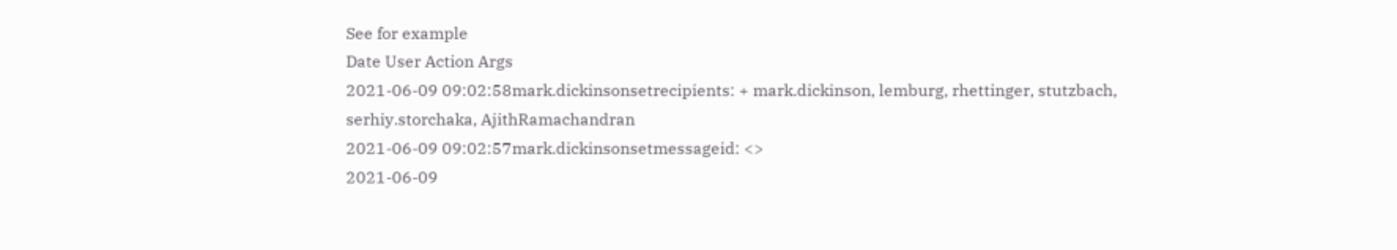See for example
Date User Action Args
2021-06-09 09:02:58mark.dickinsonsetrecipients: + mark.dickinson, lemburg, rhettinger, stutzbach, serhiy.storchaka, AjithRamachandran
2021-06-09 09:02:57mark.dickinsonsetmessageid: <>
2021-06-09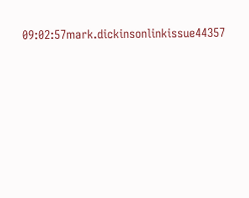09:02:57mark.dickinsonlinkissue44357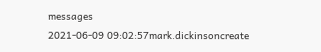messages
2021-06-09 09:02:57mark.dickinsoncreate